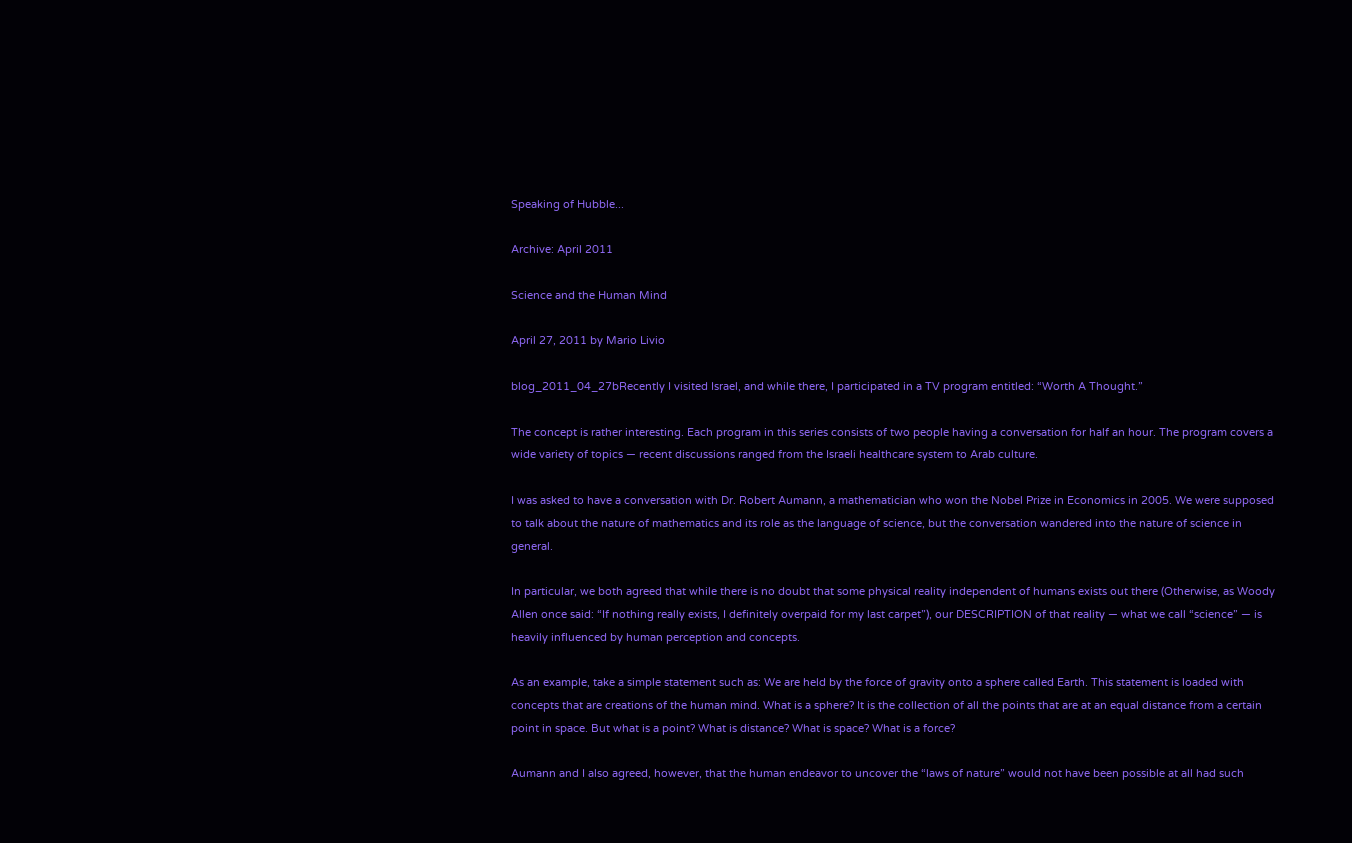Speaking of Hubble...

Archive: April 2011

Science and the Human Mind

April 27, 2011 by Mario Livio

blog_2011_04_27bRecently I visited Israel, and while there, I participated in a TV program entitled: “Worth A Thought.”

The concept is rather interesting. Each program in this series consists of two people having a conversation for half an hour. The program covers a wide variety of topics — recent discussions ranged from the Israeli healthcare system to Arab culture.

I was asked to have a conversation with Dr. Robert Aumann, a mathematician who won the Nobel Prize in Economics in 2005. We were supposed to talk about the nature of mathematics and its role as the language of science, but the conversation wandered into the nature of science in general.

In particular, we both agreed that while there is no doubt that some physical reality independent of humans exists out there (Otherwise, as Woody Allen once said: “If nothing really exists, I definitely overpaid for my last carpet”), our DESCRIPTION of that reality — what we call “science” — is heavily influenced by human perception and concepts.

As an example, take a simple statement such as: We are held by the force of gravity onto a sphere called Earth. This statement is loaded with concepts that are creations of the human mind. What is a sphere? It is the collection of all the points that are at an equal distance from a certain point in space. But what is a point? What is distance? What is space? What is a force?

Aumann and I also agreed, however, that the human endeavor to uncover the “laws of nature” would not have been possible at all had such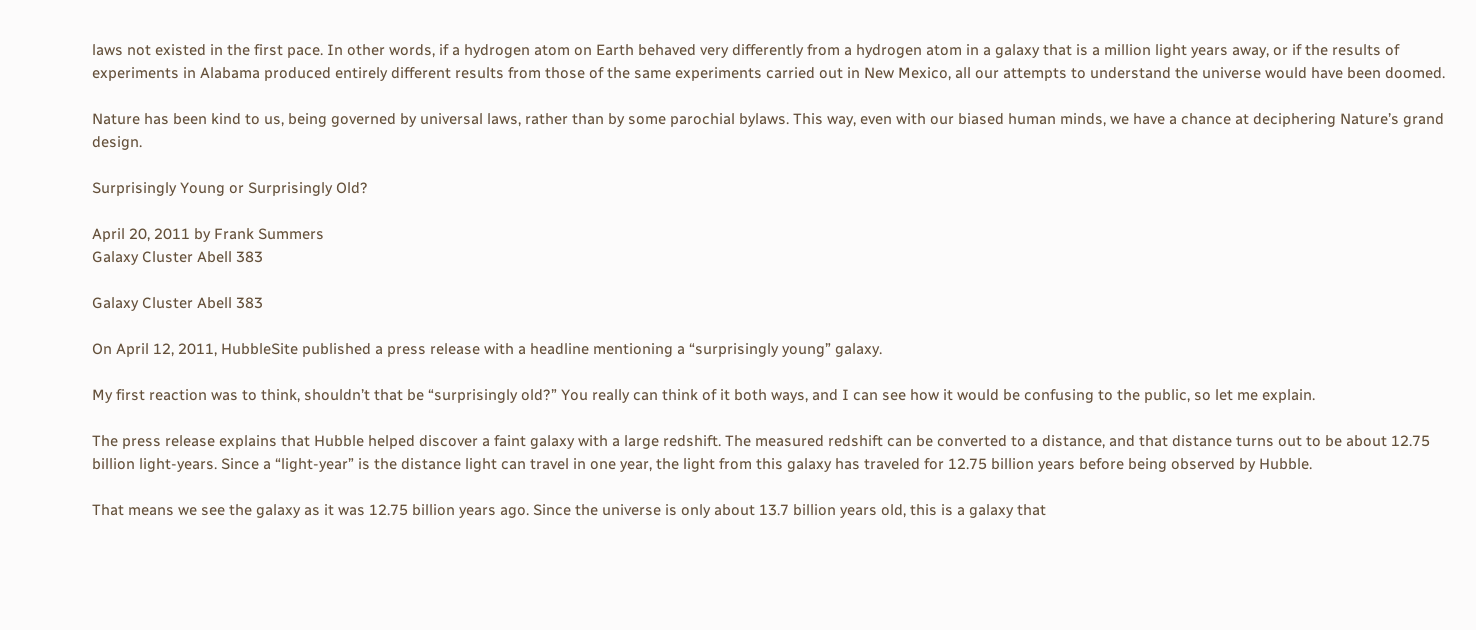laws not existed in the first pace. In other words, if a hydrogen atom on Earth behaved very differently from a hydrogen atom in a galaxy that is a million light years away, or if the results of experiments in Alabama produced entirely different results from those of the same experiments carried out in New Mexico, all our attempts to understand the universe would have been doomed.

Nature has been kind to us, being governed by universal laws, rather than by some parochial bylaws. This way, even with our biased human minds, we have a chance at deciphering Nature’s grand design.

Surprisingly Young or Surprisingly Old?

April 20, 2011 by Frank Summers
Galaxy Cluster Abell 383

Galaxy Cluster Abell 383

On April 12, 2011, HubbleSite published a press release with a headline mentioning a “surprisingly young” galaxy.

My first reaction was to think, shouldn’t that be “surprisingly old?” You really can think of it both ways, and I can see how it would be confusing to the public, so let me explain.

The press release explains that Hubble helped discover a faint galaxy with a large redshift. The measured redshift can be converted to a distance, and that distance turns out to be about 12.75 billion light-years. Since a “light-year” is the distance light can travel in one year, the light from this galaxy has traveled for 12.75 billion years before being observed by Hubble.

That means we see the galaxy as it was 12.75 billion years ago. Since the universe is only about 13.7 billion years old, this is a galaxy that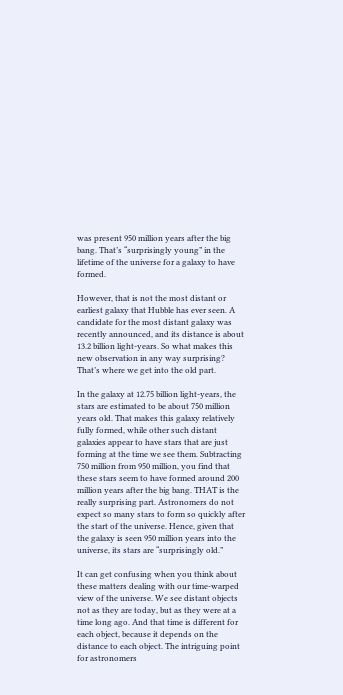was present 950 million years after the big bang. That’s “surprisingly young” in the lifetime of the universe for a galaxy to have formed.

However, that is not the most distant or earliest galaxy that Hubble has ever seen. A candidate for the most distant galaxy was recently announced, and its distance is about 13.2 billion light-years. So what makes this new observation in any way surprising? That’s where we get into the old part.

In the galaxy at 12.75 billion light-years, the stars are estimated to be about 750 million years old. That makes this galaxy relatively fully formed, while other such distant galaxies appear to have stars that are just forming at the time we see them. Subtracting 750 million from 950 million, you find that these stars seem to have formed around 200 million years after the big bang. THAT is the really surprising part. Astronomers do not expect so many stars to form so quickly after the start of the universe. Hence, given that the galaxy is seen 950 million years into the universe, its stars are “surprisingly old.”

It can get confusing when you think about these matters dealing with our time-warped view of the universe. We see distant objects not as they are today, but as they were at a time long ago. And that time is different for each object, because it depends on the distance to each object. The intriguing point for astronomers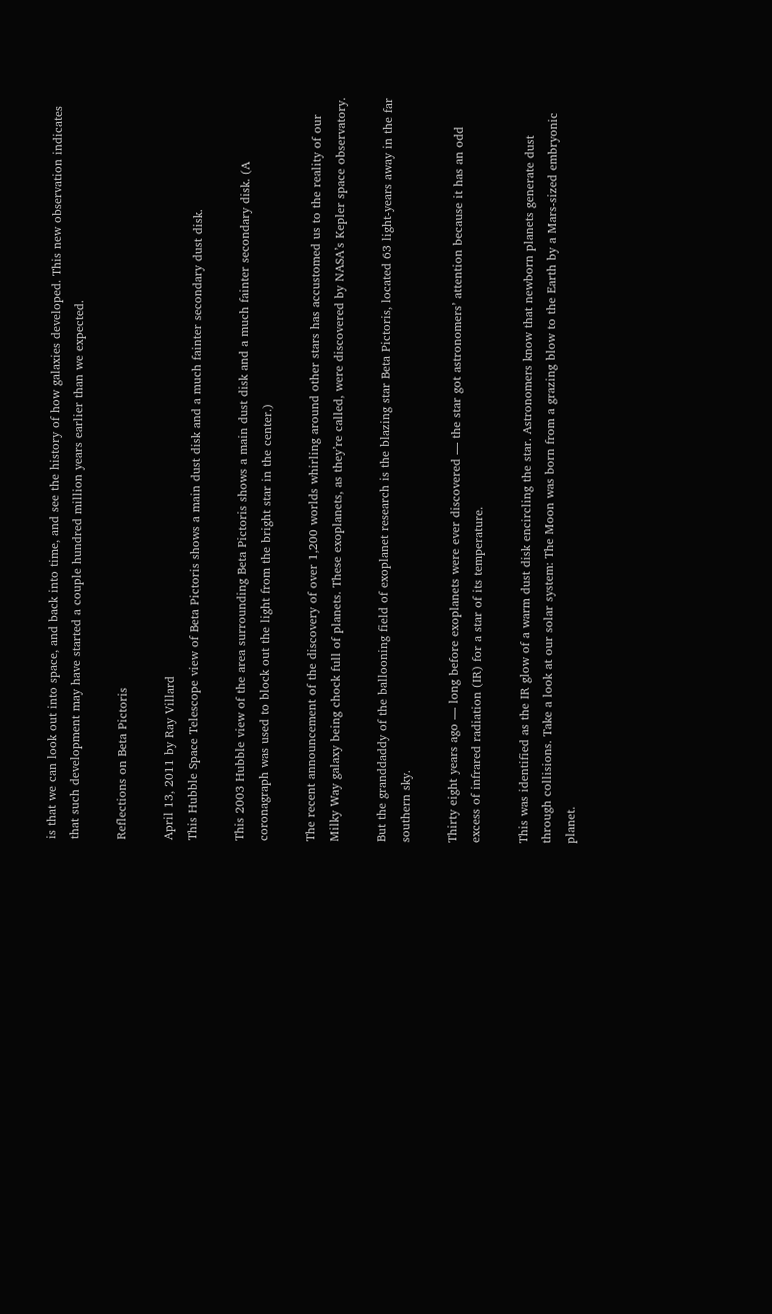is that we can look out into space, and back into time, and see the history of how galaxies developed. This new observation indicates that such development may have started a couple hundred million years earlier than we expected.

Reflections on Beta Pictoris

April 13, 2011 by Ray Villard
This Hubble Space Telescope view of Beta Pictoris shows a main dust disk and a much fainter secondary dust disk.

This 2003 Hubble view of the area surrounding Beta Pictoris shows a main dust disk and a much fainter secondary disk. (A coronagraph was used to block out the light from the bright star in the center.)

The recent announcement of the discovery of over 1,200 worlds whirling around other stars has accustomed us to the reality of our Milky Way galaxy being chock full of planets. These exoplanets, as they’re called, were discovered by NASA’s Kepler space observatory.

But the granddaddy of the ballooning field of exoplanet research is the blazing star Beta Pictoris, located 63 light-years away in the far southern sky.

Thirty eight years ago — long before exoplanets were ever discovered — the star got astronomers’ attention because it has an odd excess of infrared radiation (IR) for a star of its temperature.

This was identified as the IR glow of a warm dust disk encircling the star. Astronomers know that newborn planets generate dust through collisions. Take a look at our solar system: The Moon was born from a grazing blow to the Earth by a Mars-sized embryonic planet.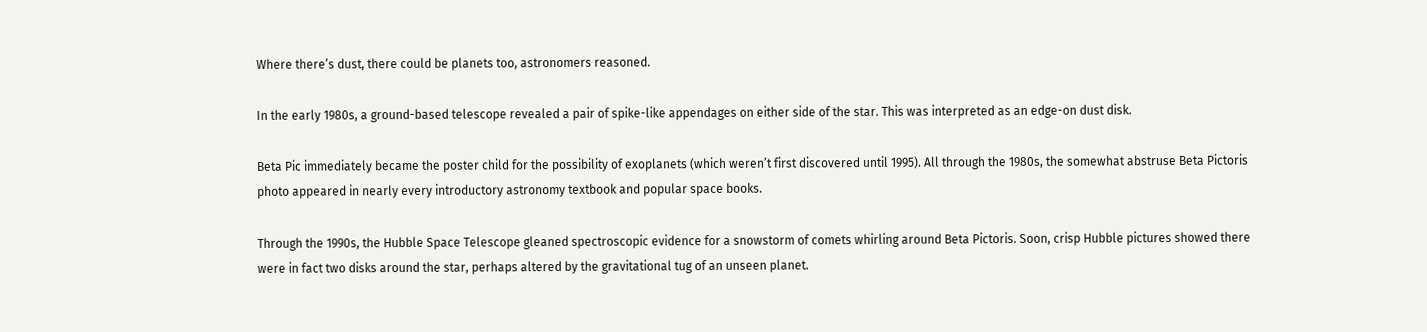Where there’s dust, there could be planets too, astronomers reasoned.

In the early 1980s, a ground-based telescope revealed a pair of spike-like appendages on either side of the star. This was interpreted as an edge-on dust disk.

Beta Pic immediately became the poster child for the possibility of exoplanets (which weren’t first discovered until 1995). All through the 1980s, the somewhat abstruse Beta Pictoris photo appeared in nearly every introductory astronomy textbook and popular space books.

Through the 1990s, the Hubble Space Telescope gleaned spectroscopic evidence for a snowstorm of comets whirling around Beta Pictoris. Soon, crisp Hubble pictures showed there were in fact two disks around the star, perhaps altered by the gravitational tug of an unseen planet.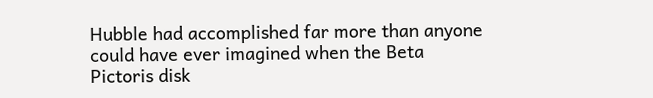Hubble had accomplished far more than anyone could have ever imagined when the Beta Pictoris disk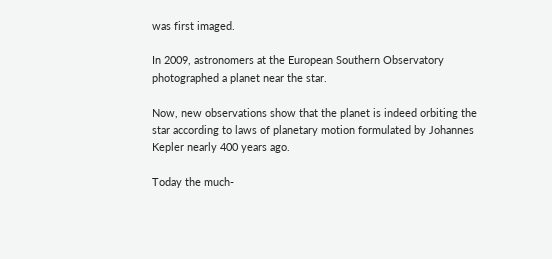was first imaged.

In 2009, astronomers at the European Southern Observatory photographed a planet near the star.

Now, new observations show that the planet is indeed orbiting the star according to laws of planetary motion formulated by Johannes Kepler nearly 400 years ago.

Today the much-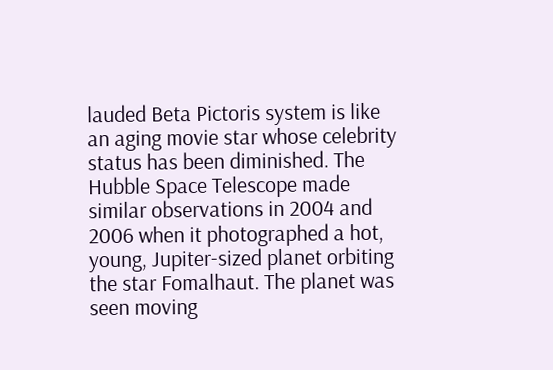lauded Beta Pictoris system is like an aging movie star whose celebrity status has been diminished. The Hubble Space Telescope made similar observations in 2004 and 2006 when it photographed a hot, young, Jupiter-sized planet orbiting the star Fomalhaut. The planet was seen moving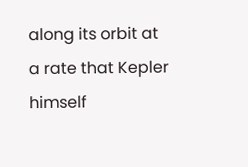along its orbit at a rate that Kepler himself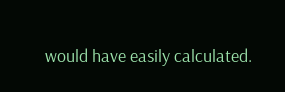would have easily calculated.